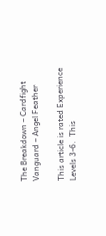The Breakdown – Cardfight Vanguard – Angel Feather

This article is rated Experience Levels 3-6.  This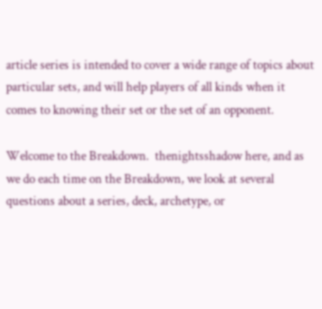article series is intended to cover a wide range of topics about particular sets, and will help players of all kinds when it comes to knowing their set or the set of an opponent.

Welcome to the Breakdown.  thenightsshadow here, and as we do each time on the Breakdown, we look at several questions about a series, deck, archetype, or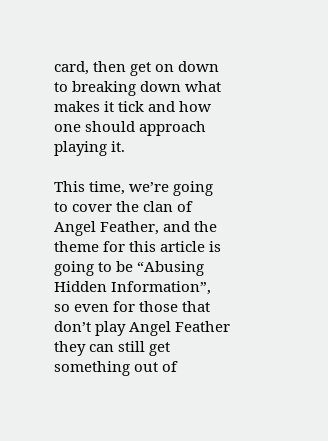card, then get on down to breaking down what makes it tick and how one should approach playing it.

This time, we’re going to cover the clan of Angel Feather, and the theme for this article is going to be “Abusing Hidden Information”, so even for those that don’t play Angel Feather they can still get something out of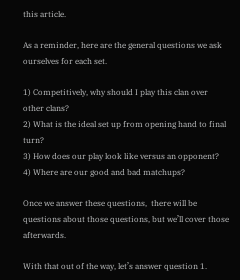this article.

As a reminder, here are the general questions we ask ourselves for each set.

1) Competitively, why should I play this clan over other clans?
2) What is the ideal set up from opening hand to final turn?
3) How does our play look like versus an opponent?
4) Where are our good and bad matchups?

Once we answer these questions,  there will be questions about those questions, but we’ll cover those afterwards.

With that out of the way, let’s answer question 1.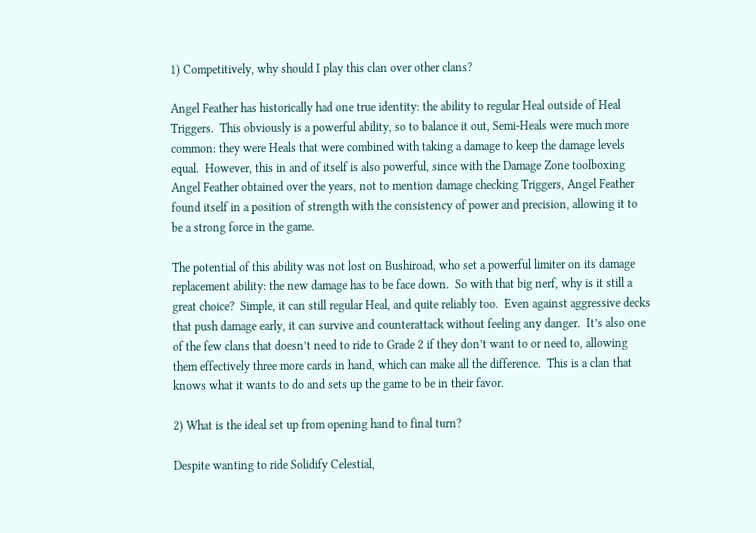1) Competitively, why should I play this clan over other clans?

Angel Feather has historically had one true identity: the ability to regular Heal outside of Heal Triggers.  This obviously is a powerful ability, so to balance it out, Semi-Heals were much more common: they were Heals that were combined with taking a damage to keep the damage levels equal.  However, this in and of itself is also powerful, since with the Damage Zone toolboxing Angel Feather obtained over the years, not to mention damage checking Triggers, Angel Feather found itself in a position of strength with the consistency of power and precision, allowing it to be a strong force in the game.

The potential of this ability was not lost on Bushiroad, who set a powerful limiter on its damage replacement ability: the new damage has to be face down.  So with that big nerf, why is it still a great choice?  Simple, it can still regular Heal, and quite reliably too.  Even against aggressive decks that push damage early, it can survive and counterattack without feeling any danger.  It’s also one of the few clans that doesn’t need to ride to Grade 2 if they don’t want to or need to, allowing them effectively three more cards in hand, which can make all the difference.  This is a clan that knows what it wants to do and sets up the game to be in their favor.

2) What is the ideal set up from opening hand to final turn?

Despite wanting to ride Solidify Celestial,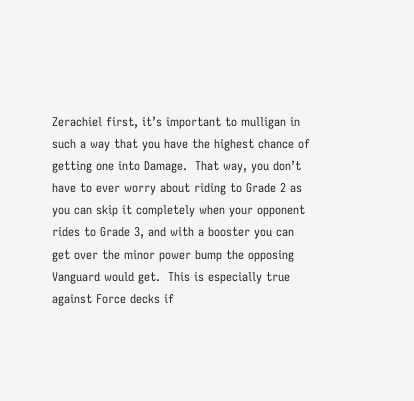Zerachiel first, it’s important to mulligan in such a way that you have the highest chance of getting one into Damage.  That way, you don’t have to ever worry about riding to Grade 2 as you can skip it completely when your opponent rides to Grade 3, and with a booster you can get over the minor power bump the opposing Vanguard would get.  This is especially true against Force decks if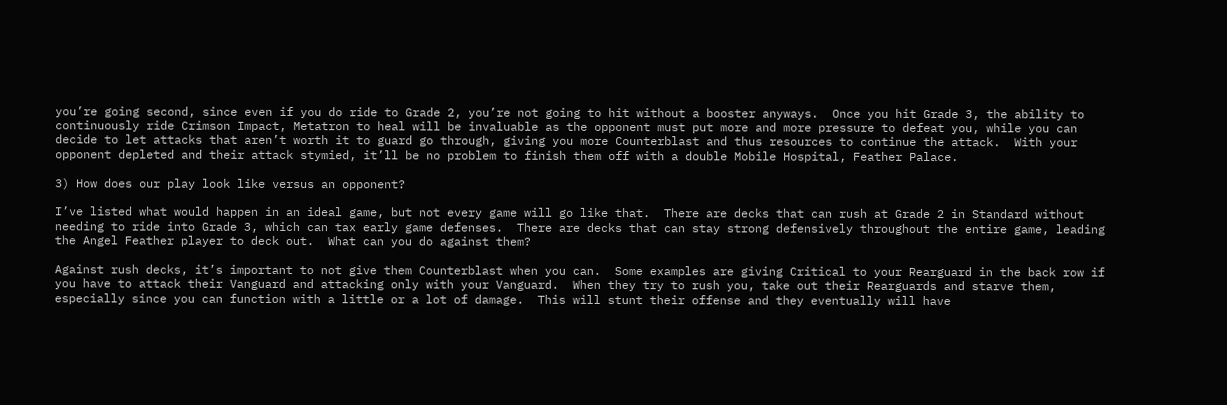you’re going second, since even if you do ride to Grade 2, you’re not going to hit without a booster anyways.  Once you hit Grade 3, the ability to continuously ride Crimson Impact, Metatron to heal will be invaluable as the opponent must put more and more pressure to defeat you, while you can decide to let attacks that aren’t worth it to guard go through, giving you more Counterblast and thus resources to continue the attack.  With your opponent depleted and their attack stymied, it’ll be no problem to finish them off with a double Mobile Hospital, Feather Palace.

3) How does our play look like versus an opponent?

I’ve listed what would happen in an ideal game, but not every game will go like that.  There are decks that can rush at Grade 2 in Standard without needing to ride into Grade 3, which can tax early game defenses.  There are decks that can stay strong defensively throughout the entire game, leading the Angel Feather player to deck out.  What can you do against them?

Against rush decks, it’s important to not give them Counterblast when you can.  Some examples are giving Critical to your Rearguard in the back row if you have to attack their Vanguard and attacking only with your Vanguard.  When they try to rush you, take out their Rearguards and starve them, especially since you can function with a little or a lot of damage.  This will stunt their offense and they eventually will have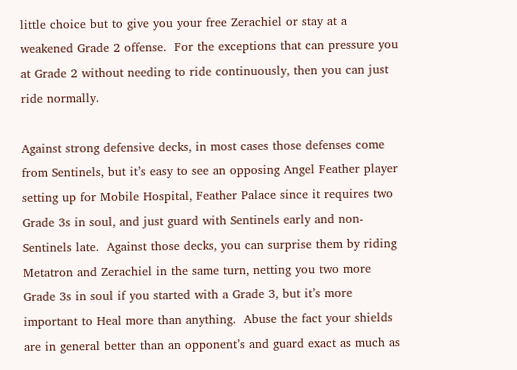little choice but to give you your free Zerachiel or stay at a weakened Grade 2 offense.  For the exceptions that can pressure you at Grade 2 without needing to ride continuously, then you can just ride normally.

Against strong defensive decks, in most cases those defenses come from Sentinels, but it’s easy to see an opposing Angel Feather player setting up for Mobile Hospital, Feather Palace since it requires two Grade 3s in soul, and just guard with Sentinels early and non-Sentinels late.  Against those decks, you can surprise them by riding Metatron and Zerachiel in the same turn, netting you two more Grade 3s in soul if you started with a Grade 3, but it’s more important to Heal more than anything.  Abuse the fact your shields are in general better than an opponent’s and guard exact as much as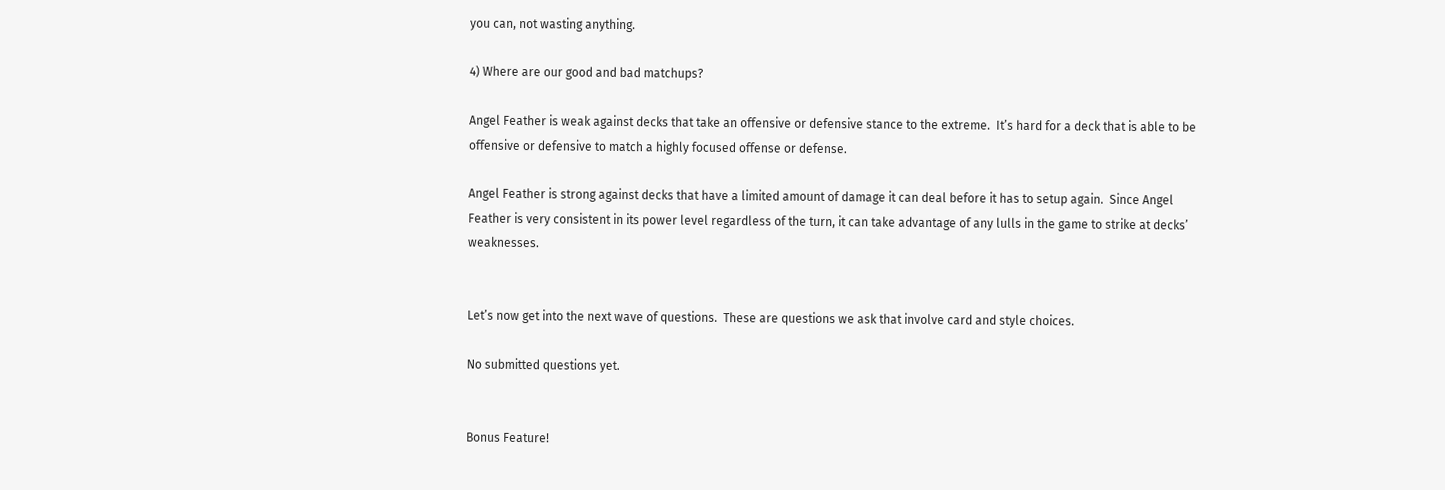you can, not wasting anything.

4) Where are our good and bad matchups?

Angel Feather is weak against decks that take an offensive or defensive stance to the extreme.  It’s hard for a deck that is able to be offensive or defensive to match a highly focused offense or defense.

Angel Feather is strong against decks that have a limited amount of damage it can deal before it has to setup again.  Since Angel Feather is very consistent in its power level regardless of the turn, it can take advantage of any lulls in the game to strike at decks’ weaknesses.


Let’s now get into the next wave of questions.  These are questions we ask that involve card and style choices.

No submitted questions yet.


Bonus Feature!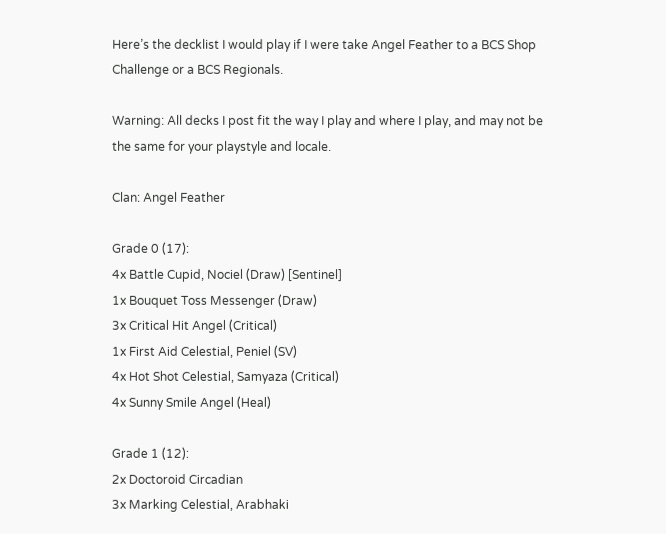Here’s the decklist I would play if I were take Angel Feather to a BCS Shop Challenge or a BCS Regionals.

Warning: All decks I post fit the way I play and where I play, and may not be the same for your playstyle and locale.

Clan: Angel Feather

Grade 0 (17):
4x Battle Cupid, Nociel (Draw) [Sentinel]
1x Bouquet Toss Messenger (Draw)
3x Critical Hit Angel (Critical)
1x First Aid Celestial, Peniel (SV)
4x Hot Shot Celestial, Samyaza (Critical)
4x Sunny Smile Angel (Heal)

Grade 1 (12):
2x Doctoroid Circadian
3x Marking Celestial, Arabhaki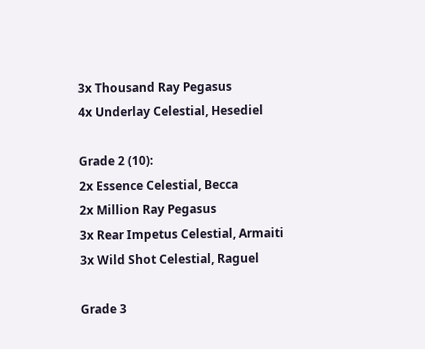3x Thousand Ray Pegasus
4x Underlay Celestial, Hesediel

Grade 2 (10):
2x Essence Celestial, Becca
2x Million Ray Pegasus
3x Rear Impetus Celestial, Armaiti
3x Wild Shot Celestial, Raguel

Grade 3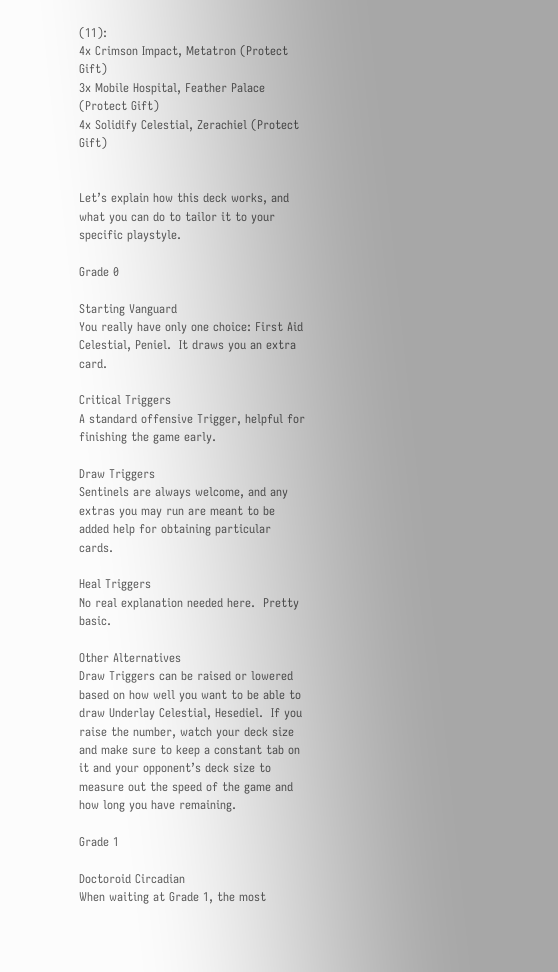(11):
4x Crimson Impact, Metatron (Protect Gift)
3x Mobile Hospital, Feather Palace (Protect Gift)
4x Solidify Celestial, Zerachiel (Protect Gift)


Let’s explain how this deck works, and what you can do to tailor it to your specific playstyle.

Grade 0

Starting Vanguard
You really have only one choice: First Aid Celestial, Peniel.  It draws you an extra card.

Critical Triggers
A standard offensive Trigger, helpful for finishing the game early.

Draw Triggers
Sentinels are always welcome, and any extras you may run are meant to be added help for obtaining particular cards.

Heal Triggers
No real explanation needed here.  Pretty basic.

Other Alternatives
Draw Triggers can be raised or lowered based on how well you want to be able to draw Underlay Celestial, Hesediel.  If you raise the number, watch your deck size and make sure to keep a constant tab on it and your opponent’s deck size to measure out the speed of the game and how long you have remaining.

Grade 1

Doctoroid Circadian
When waiting at Grade 1, the most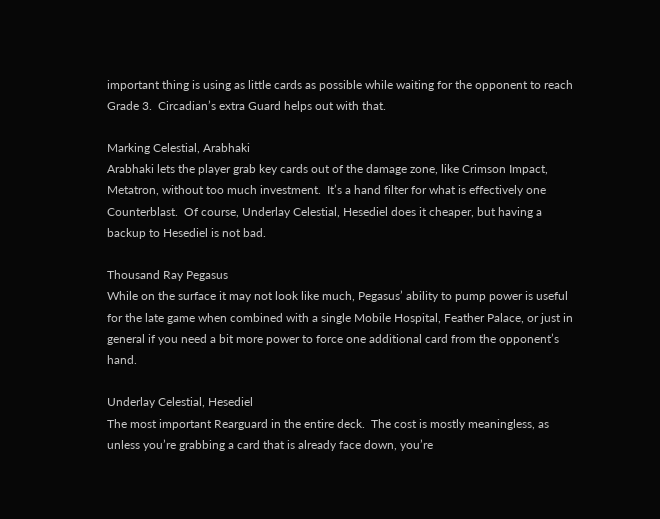important thing is using as little cards as possible while waiting for the opponent to reach Grade 3.  Circadian’s extra Guard helps out with that.

Marking Celestial, Arabhaki
Arabhaki lets the player grab key cards out of the damage zone, like Crimson Impact, Metatron, without too much investment.  It’s a hand filter for what is effectively one Counterblast.  Of course, Underlay Celestial, Hesediel does it cheaper, but having a backup to Hesediel is not bad.

Thousand Ray Pegasus
While on the surface it may not look like much, Pegasus’ ability to pump power is useful for the late game when combined with a single Mobile Hospital, Feather Palace, or just in general if you need a bit more power to force one additional card from the opponent’s hand.

Underlay Celestial, Hesediel
The most important Rearguard in the entire deck.  The cost is mostly meaningless, as unless you’re grabbing a card that is already face down, you’re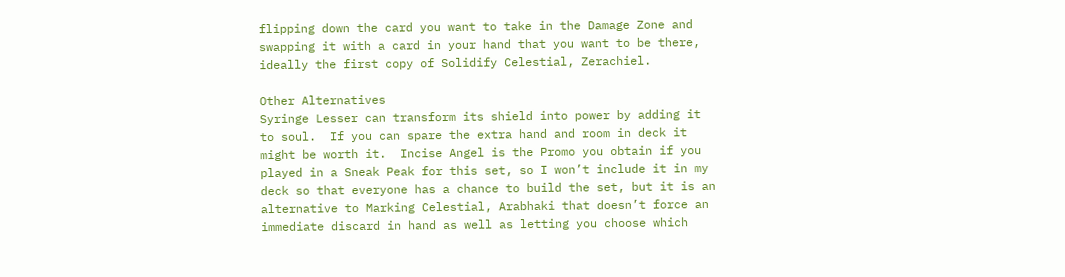flipping down the card you want to take in the Damage Zone and swapping it with a card in your hand that you want to be there, ideally the first copy of Solidify Celestial, Zerachiel.

Other Alternatives
Syringe Lesser can transform its shield into power by adding it to soul.  If you can spare the extra hand and room in deck it might be worth it.  Incise Angel is the Promo you obtain if you played in a Sneak Peak for this set, so I won’t include it in my deck so that everyone has a chance to build the set, but it is an alternative to Marking Celestial, Arabhaki that doesn’t force an immediate discard in hand as well as letting you choose which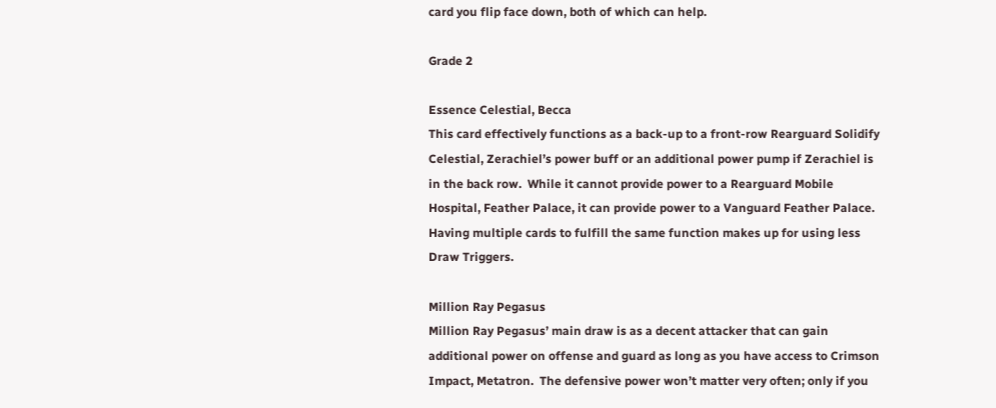card you flip face down, both of which can help.

Grade 2

Essence Celestial, Becca
This card effectively functions as a back-up to a front-row Rearguard Solidify Celestial, Zerachiel’s power buff or an additional power pump if Zerachiel is in the back row.  While it cannot provide power to a Rearguard Mobile Hospital, Feather Palace, it can provide power to a Vanguard Feather Palace.  Having multiple cards to fulfill the same function makes up for using less Draw Triggers.

Million Ray Pegasus
Million Ray Pegasus’ main draw is as a decent attacker that can gain additional power on offense and guard as long as you have access to Crimson Impact, Metatron.  The defensive power won’t matter very often; only if you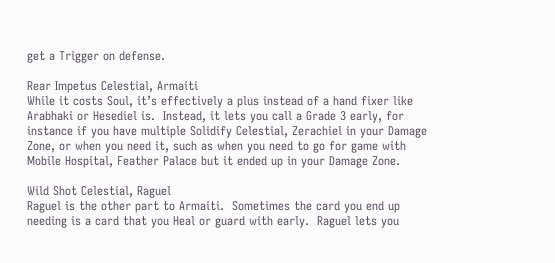get a Trigger on defense.

Rear Impetus Celestial, Armaiti
While it costs Soul, it’s effectively a plus instead of a hand fixer like Arabhaki or Hesediel is.  Instead, it lets you call a Grade 3 early, for instance if you have multiple Solidify Celestial, Zerachiel in your Damage Zone, or when you need it, such as when you need to go for game with Mobile Hospital, Feather Palace but it ended up in your Damage Zone.

Wild Shot Celestial, Raguel
Raguel is the other part to Armaiti.  Sometimes the card you end up needing is a card that you Heal or guard with early.  Raguel lets you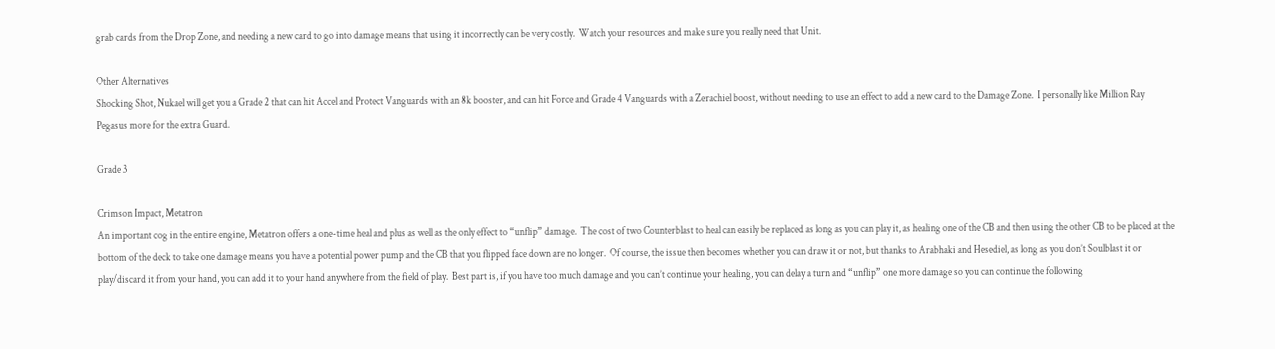grab cards from the Drop Zone, and needing a new card to go into damage means that using it incorrectly can be very costly.  Watch your resources and make sure you really need that Unit.

Other Alternatives
Shocking Shot, Nukael will get you a Grade 2 that can hit Accel and Protect Vanguards with an 8k booster, and can hit Force and Grade 4 Vanguards with a Zerachiel boost, without needing to use an effect to add a new card to the Damage Zone.  I personally like Million Ray Pegasus more for the extra Guard.

Grade 3

Crimson Impact, Metatron
An important cog in the entire engine, Metatron offers a one-time heal and plus as well as the only effect to “unflip” damage.  The cost of two Counterblast to heal can easily be replaced as long as you can play it, as healing one of the CB and then using the other CB to be placed at the bottom of the deck to take one damage means you have a potential power pump and the CB that you flipped face down are no longer.  Of course, the issue then becomes whether you can draw it or not, but thanks to Arabhaki and Hesediel, as long as you don’t Soulblast it or play/discard it from your hand, you can add it to your hand anywhere from the field of play.  Best part is, if you have too much damage and you can’t continue your healing, you can delay a turn and “unflip” one more damage so you can continue the following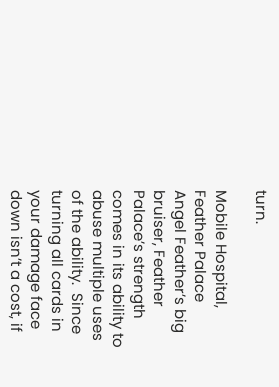turn.

Mobile Hospital, Feather Palace
Angel Feather’s big bruiser, Feather Palace’s strength comes in its ability to abuse multiple uses of the ability.  Since turning all cards in your damage face down isn’t a cost, if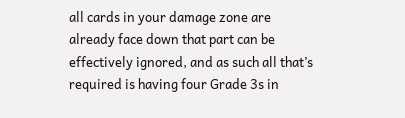all cards in your damage zone are already face down that part can be effectively ignored, and as such all that’s required is having four Grade 3s in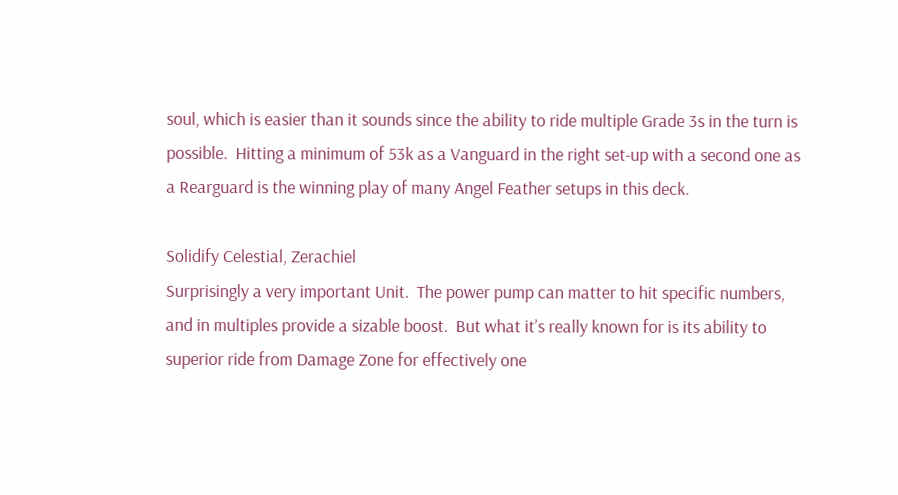soul, which is easier than it sounds since the ability to ride multiple Grade 3s in the turn is possible.  Hitting a minimum of 53k as a Vanguard in the right set-up with a second one as a Rearguard is the winning play of many Angel Feather setups in this deck.

Solidify Celestial, Zerachiel
Surprisingly a very important Unit.  The power pump can matter to hit specific numbers, and in multiples provide a sizable boost.  But what it’s really known for is its ability to superior ride from Damage Zone for effectively one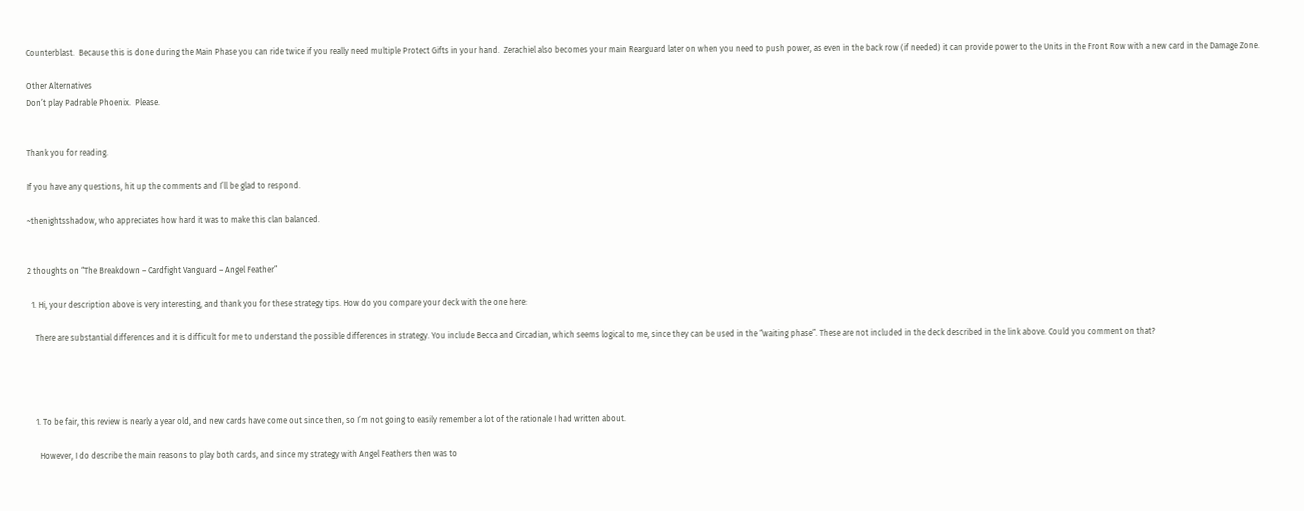Counterblast.  Because this is done during the Main Phase you can ride twice if you really need multiple Protect Gifts in your hand.  Zerachiel also becomes your main Rearguard later on when you need to push power, as even in the back row (if needed) it can provide power to the Units in the Front Row with a new card in the Damage Zone.

Other Alternatives
Don’t play Padrable Phoenix.  Please.


Thank you for reading.

If you have any questions, hit up the comments and I’ll be glad to respond.

~thenightsshadow, who appreciates how hard it was to make this clan balanced.


2 thoughts on “The Breakdown – Cardfight Vanguard – Angel Feather”

  1. Hi, your description above is very interesting, and thank you for these strategy tips. How do you compare your deck with the one here:

    There are substantial differences and it is difficult for me to understand the possible differences in strategy. You include Becca and Circadian, which seems logical to me, since they can be used in the “waiting phase”. These are not included in the deck described in the link above. Could you comment on that?




    1. To be fair, this review is nearly a year old, and new cards have come out since then, so I’m not going to easily remember a lot of the rationale I had written about.

      However, I do describe the main reasons to play both cards, and since my strategy with Angel Feathers then was to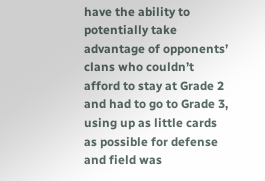have the ability to potentially take advantage of opponents’ clans who couldn’t afford to stay at Grade 2 and had to go to Grade 3, using up as little cards as possible for defense and field was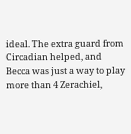ideal. The extra guard from Circadian helped, and Becca was just a way to play more than 4 Zerachiel,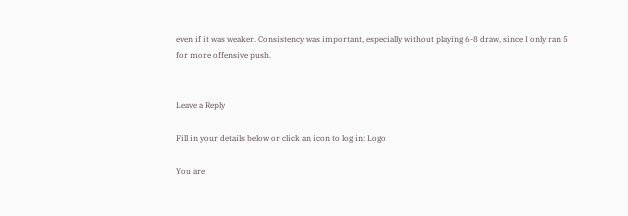even if it was weaker. Consistency was important, especially without playing 6-8 draw, since I only ran 5 for more offensive push.


Leave a Reply

Fill in your details below or click an icon to log in: Logo

You are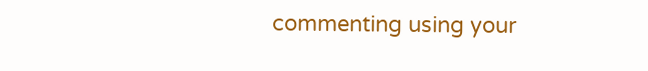commenting using your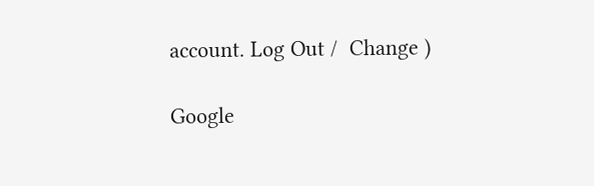account. Log Out /  Change )

Google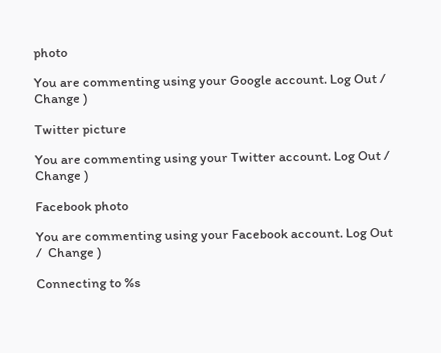photo

You are commenting using your Google account. Log Out /  Change )

Twitter picture

You are commenting using your Twitter account. Log Out /  Change )

Facebook photo

You are commenting using your Facebook account. Log Out /  Change )

Connecting to %s